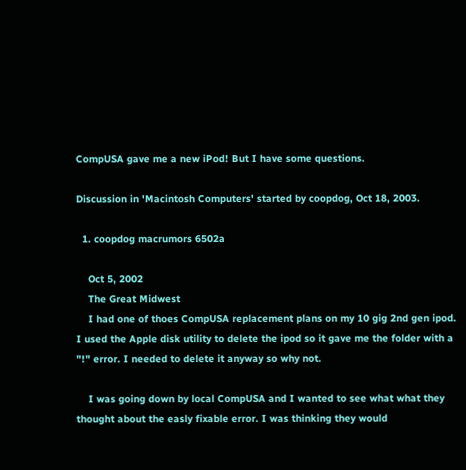CompUSA gave me a new iPod! But I have some questions.

Discussion in 'Macintosh Computers' started by coopdog, Oct 18, 2003.

  1. coopdog macrumors 6502a

    Oct 5, 2002
    The Great Midwest
    I had one of thoes CompUSA replacement plans on my 10 gig 2nd gen ipod. I used the Apple disk utility to delete the ipod so it gave me the folder with a "!" error. I needed to delete it anyway so why not.

    I was going down by local CompUSA and I wanted to see what what they thought about the easly fixable error. I was thinking they would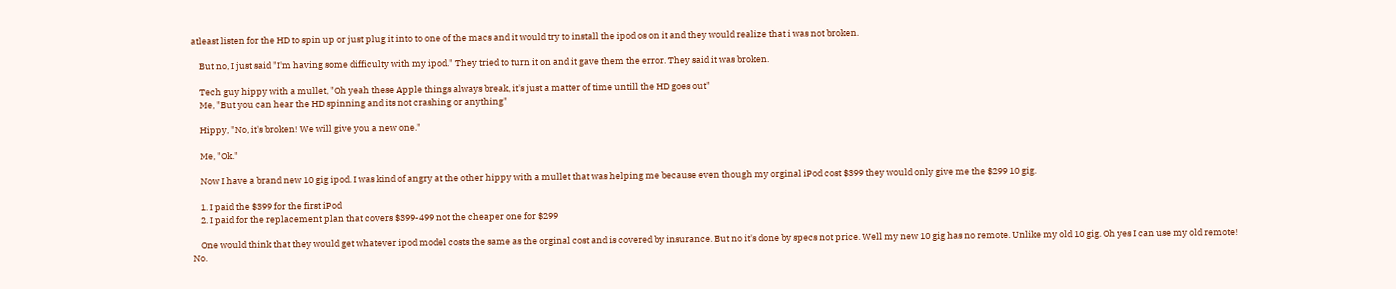atleast listen for the HD to spin up or just plug it into to one of the macs and it would try to install the ipod os on it and they would realize that i was not broken.

    But no, I just said "I'm having some difficulty with my ipod." They tried to turn it on and it gave them the error. They said it was broken.

    Tech guy hippy with a mullet, "Oh yeah these Apple things always break, it's just a matter of time untill the HD goes out"
    Me, "But you can hear the HD spinning and its not crashing or anything"

    Hippy, "No, it's broken! We will give you a new one."

    Me, "Ok."

    Now I have a brand new 10 gig ipod. I was kind of angry at the other hippy with a mullet that was helping me because even though my orginal iPod cost $399 they would only give me the $299 10 gig.

    1. I paid the $399 for the first iPod
    2. I paid for the replacement plan that covers $399-499 not the cheaper one for $299

    One would think that they would get whatever ipod model costs the same as the orginal cost and is covered by insurance. But no it's done by specs not price. Well my new 10 gig has no remote. Unlike my old 10 gig. Oh yes I can use my old remote! No.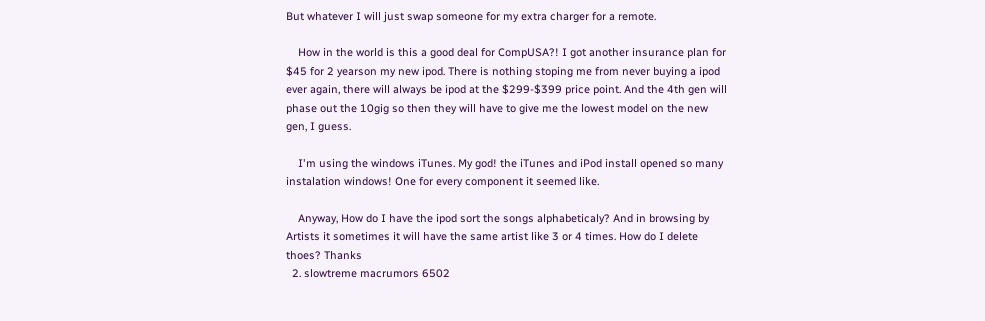But whatever I will just swap someone for my extra charger for a remote.

    How in the world is this a good deal for CompUSA?! I got another insurance plan for $45 for 2 yearson my new ipod. There is nothing stoping me from never buying a ipod ever again, there will always be ipod at the $299-$399 price point. And the 4th gen will phase out the 10gig so then they will have to give me the lowest model on the new gen, I guess.

    I'm using the windows iTunes. My god! the iTunes and iPod install opened so many instalation windows! One for every component it seemed like.

    Anyway, How do I have the ipod sort the songs alphabeticaly? And in browsing by Artists it sometimes it will have the same artist like 3 or 4 times. How do I delete thoes? Thanks
  2. slowtreme macrumors 6502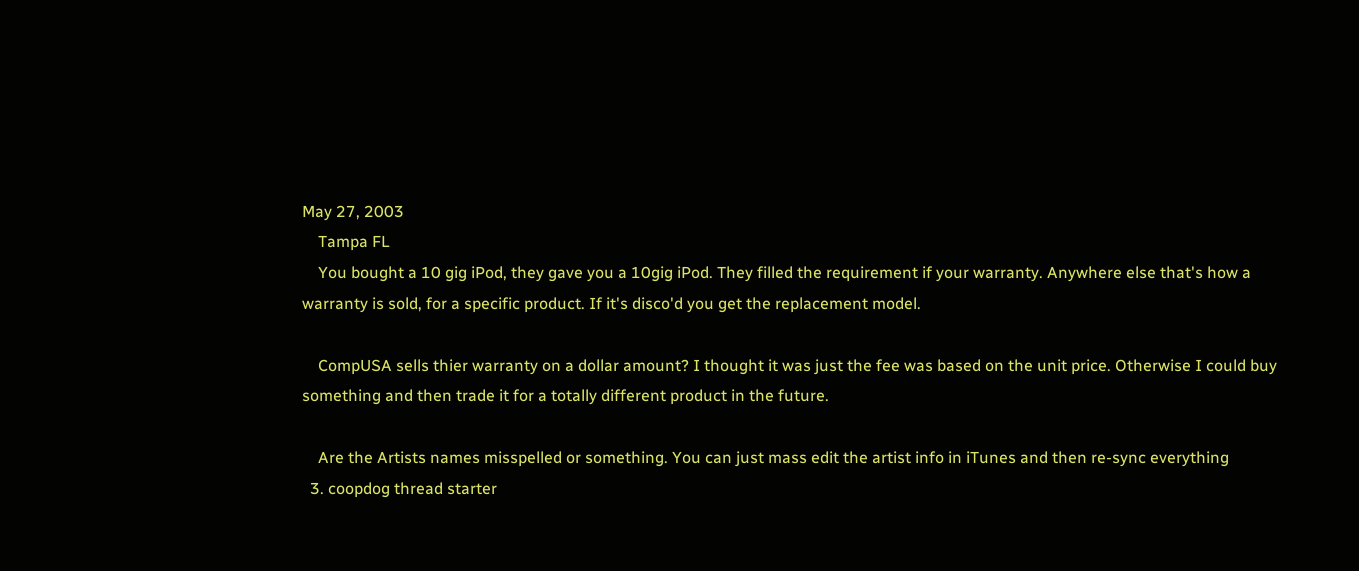May 27, 2003
    Tampa FL
    You bought a 10 gig iPod, they gave you a 10gig iPod. They filled the requirement if your warranty. Anywhere else that's how a warranty is sold, for a specific product. If it's disco'd you get the replacement model.

    CompUSA sells thier warranty on a dollar amount? I thought it was just the fee was based on the unit price. Otherwise I could buy something and then trade it for a totally different product in the future.

    Are the Artists names misspelled or something. You can just mass edit the artist info in iTunes and then re-sync everything
  3. coopdog thread starter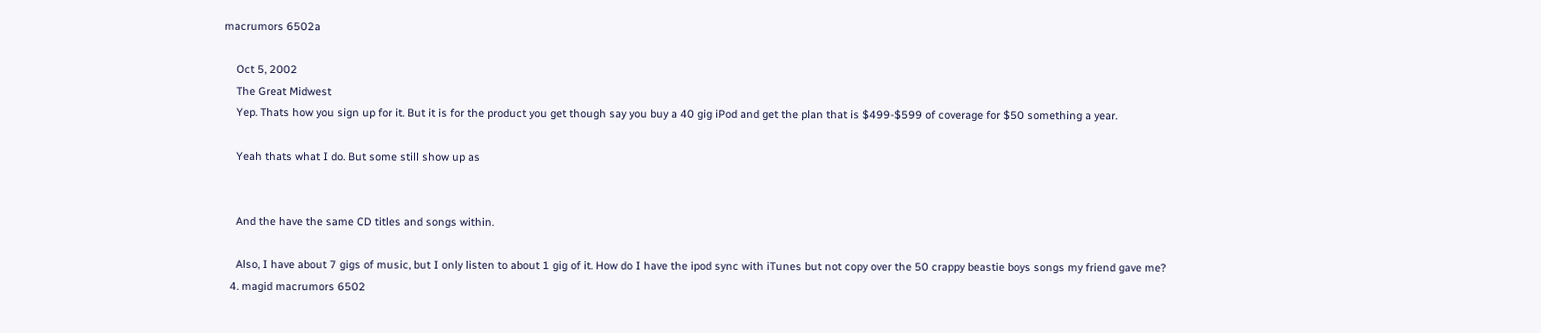macrumors 6502a

    Oct 5, 2002
    The Great Midwest
    Yep. Thats how you sign up for it. But it is for the product you get though say you buy a 40 gig iPod and get the plan that is $499-$599 of coverage for $50 something a year.

    Yeah thats what I do. But some still show up as


    And the have the same CD titles and songs within.

    Also, I have about 7 gigs of music, but I only listen to about 1 gig of it. How do I have the ipod sync with iTunes but not copy over the 50 crappy beastie boys songs my friend gave me?
  4. magid macrumors 6502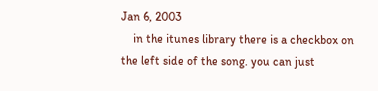Jan 6, 2003
    in the itunes library there is a checkbox on the left side of the song. you can just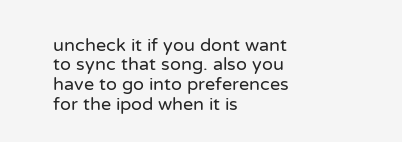uncheck it if you dont want to sync that song. also you have to go into preferences for the ipod when it is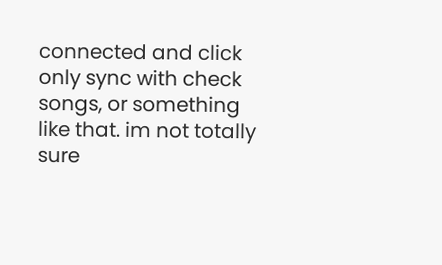connected and click only sync with check songs, or something like that. im not totally sure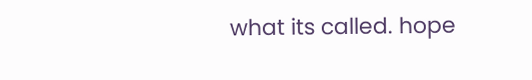what its called. hope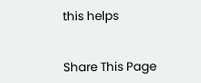this helps


Share This Page